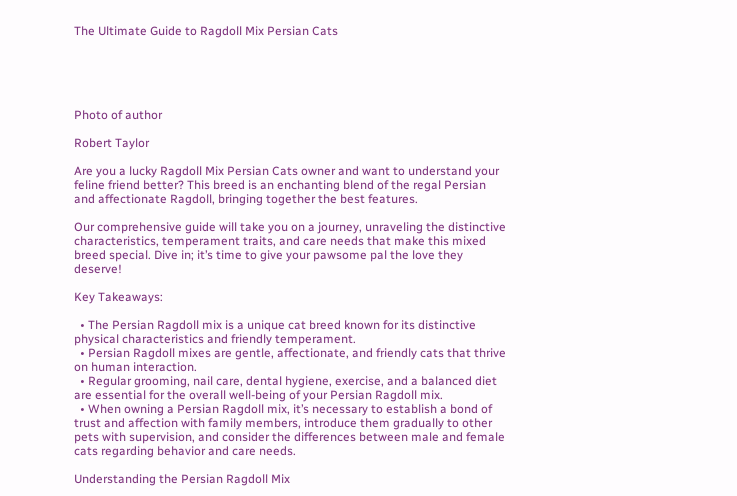The Ultimate Guide to Ragdoll Mix Persian Cats





Photo of author

Robert Taylor

Are you a lucky Ragdoll Mix Persian Cats owner and want to understand your feline friend better? This breed is an enchanting blend of the regal Persian and affectionate Ragdoll, bringing together the best features.

Our comprehensive guide will take you on a journey, unraveling the distinctive characteristics, temperament traits, and care needs that make this mixed breed special. Dive in; it’s time to give your pawsome pal the love they deserve!

Key Takeaways:

  • The Persian Ragdoll mix is a unique cat breed known for its distinctive physical characteristics and friendly temperament.
  • Persian Ragdoll mixes are gentle, affectionate, and friendly cats that thrive on human interaction.
  • Regular grooming, nail care, dental hygiene, exercise, and a balanced diet are essential for the overall well-being of your Persian Ragdoll mix.
  • When owning a Persian Ragdoll mix, it’s necessary to establish a bond of trust and affection with family members, introduce them gradually to other pets with supervision, and consider the differences between male and female cats regarding behavior and care needs.

Understanding the Persian Ragdoll Mix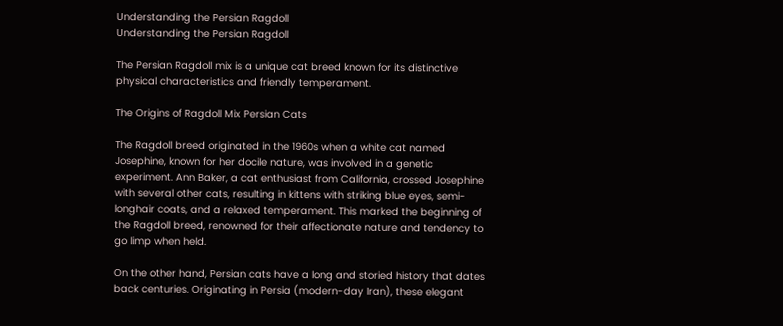Understanding the Persian Ragdoll
Understanding the Persian Ragdoll

The Persian Ragdoll mix is a unique cat breed known for its distinctive physical characteristics and friendly temperament.

The Origins of Ragdoll Mix Persian Cats

The Ragdoll breed originated in the 1960s when a white cat named Josephine, known for her docile nature, was involved in a genetic experiment. Ann Baker, a cat enthusiast from California, crossed Josephine with several other cats, resulting in kittens with striking blue eyes, semi-longhair coats, and a relaxed temperament. This marked the beginning of the Ragdoll breed, renowned for their affectionate nature and tendency to go limp when held.

On the other hand, Persian cats have a long and storied history that dates back centuries. Originating in Persia (modern-day Iran), these elegant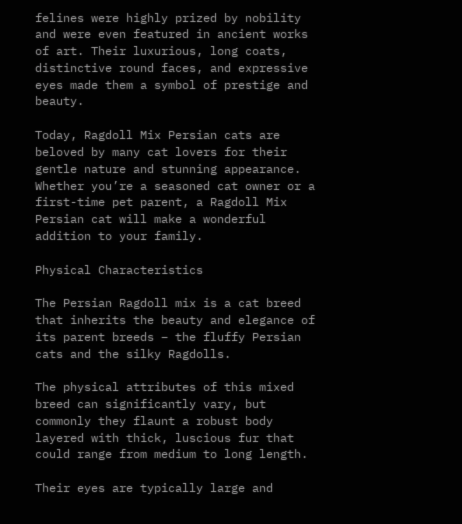felines were highly prized by nobility and were even featured in ancient works of art. Their luxurious, long coats, distinctive round faces, and expressive eyes made them a symbol of prestige and beauty.

Today, Ragdoll Mix Persian cats are beloved by many cat lovers for their gentle nature and stunning appearance. Whether you’re a seasoned cat owner or a first-time pet parent, a Ragdoll Mix Persian cat will make a wonderful addition to your family.

Physical Characteristics

The Persian Ragdoll mix is a cat breed that inherits the beauty and elegance of its parent breeds – the fluffy Persian cats and the silky Ragdolls.

The physical attributes of this mixed breed can significantly vary, but commonly they flaunt a robust body layered with thick, luscious fur that could range from medium to long length.

Their eyes are typically large and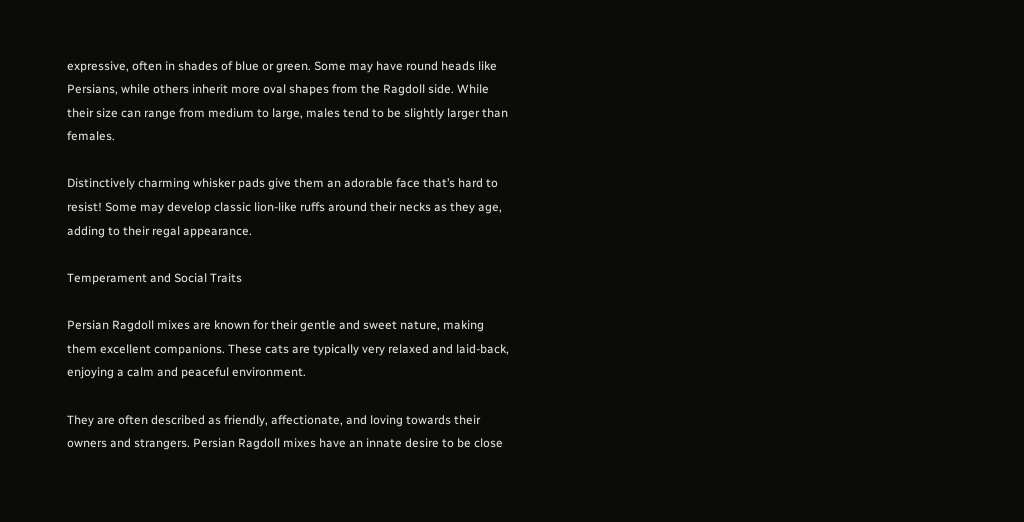expressive, often in shades of blue or green. Some may have round heads like Persians, while others inherit more oval shapes from the Ragdoll side. While their size can range from medium to large, males tend to be slightly larger than females.

Distinctively charming whisker pads give them an adorable face that’s hard to resist! Some may develop classic lion-like ruffs around their necks as they age, adding to their regal appearance.

Temperament and Social Traits

Persian Ragdoll mixes are known for their gentle and sweet nature, making them excellent companions. These cats are typically very relaxed and laid-back, enjoying a calm and peaceful environment.

They are often described as friendly, affectionate, and loving towards their owners and strangers. Persian Ragdoll mixes have an innate desire to be close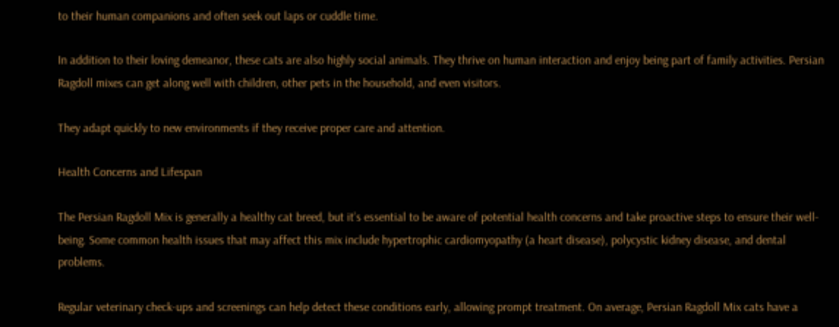to their human companions and often seek out laps or cuddle time.

In addition to their loving demeanor, these cats are also highly social animals. They thrive on human interaction and enjoy being part of family activities. Persian Ragdoll mixes can get along well with children, other pets in the household, and even visitors.

They adapt quickly to new environments if they receive proper care and attention.

Health Concerns and Lifespan

The Persian Ragdoll Mix is generally a healthy cat breed, but it’s essential to be aware of potential health concerns and take proactive steps to ensure their well-being. Some common health issues that may affect this mix include hypertrophic cardiomyopathy (a heart disease), polycystic kidney disease, and dental problems.

Regular veterinary check-ups and screenings can help detect these conditions early, allowing prompt treatment. On average, Persian Ragdoll Mix cats have a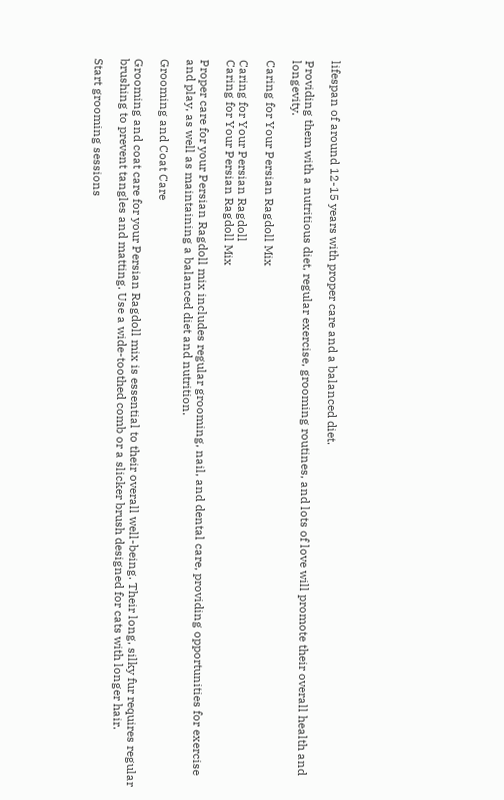lifespan of around 12-15 years with proper care and a balanced diet.

Providing them with a nutritious diet, regular exercise, grooming routines, and lots of love will promote their overall health and longevity.

Caring for Your Persian Ragdoll Mix

Caring for Your Persian Ragdoll
Caring for Your Persian Ragdoll Mix

Proper care for your Persian Ragdoll mix includes regular grooming, nail, and dental care, providing opportunities for exercise and play, as well as maintaining a balanced diet and nutrition.

Grooming and Coat Care

Grooming and coat care for your Persian Ragdoll mix is essential to their overall well-being. Their long, silky fur requires regular brushing to prevent tangles and matting. Use a wide-toothed comb or a slicker brush designed for cats with longer hair.

Start grooming sessions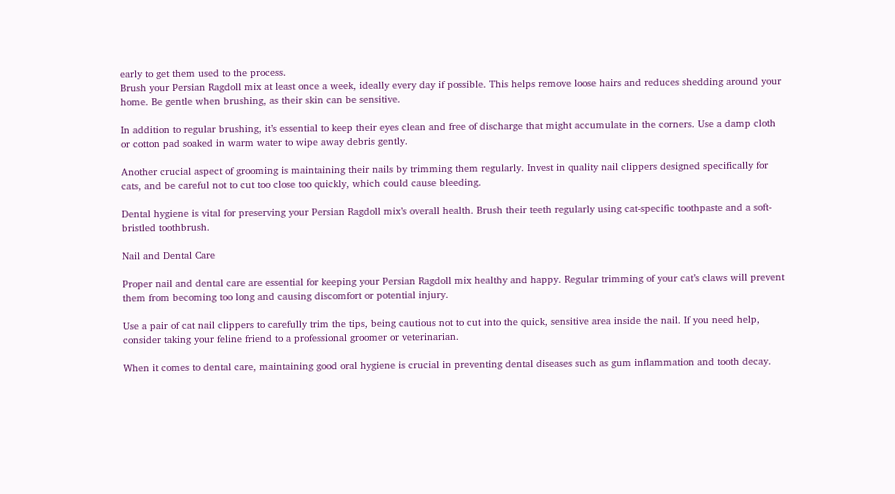early to get them used to the process.
Brush your Persian Ragdoll mix at least once a week, ideally every day if possible. This helps remove loose hairs and reduces shedding around your home. Be gentle when brushing, as their skin can be sensitive.

In addition to regular brushing, it’s essential to keep their eyes clean and free of discharge that might accumulate in the corners. Use a damp cloth or cotton pad soaked in warm water to wipe away debris gently.

Another crucial aspect of grooming is maintaining their nails by trimming them regularly. Invest in quality nail clippers designed specifically for cats, and be careful not to cut too close too quickly, which could cause bleeding.

Dental hygiene is vital for preserving your Persian Ragdoll mix’s overall health. Brush their teeth regularly using cat-specific toothpaste and a soft-bristled toothbrush.

Nail and Dental Care

Proper nail and dental care are essential for keeping your Persian Ragdoll mix healthy and happy. Regular trimming of your cat’s claws will prevent them from becoming too long and causing discomfort or potential injury.

Use a pair of cat nail clippers to carefully trim the tips, being cautious not to cut into the quick, sensitive area inside the nail. If you need help, consider taking your feline friend to a professional groomer or veterinarian.

When it comes to dental care, maintaining good oral hygiene is crucial in preventing dental diseases such as gum inflammation and tooth decay.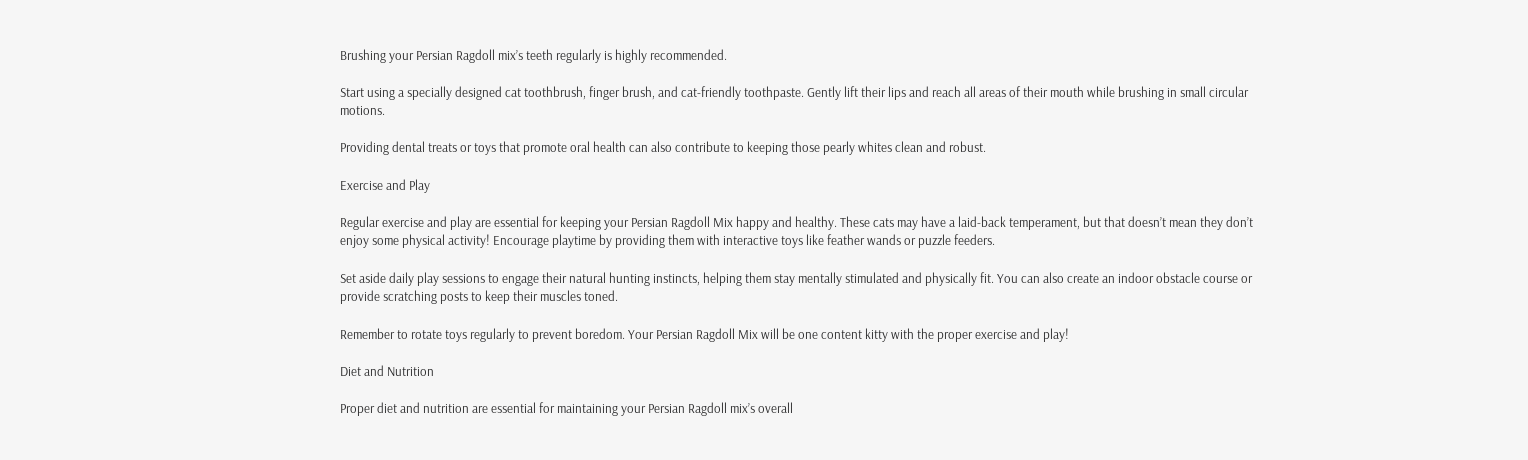Brushing your Persian Ragdoll mix’s teeth regularly is highly recommended.

Start using a specially designed cat toothbrush, finger brush, and cat-friendly toothpaste. Gently lift their lips and reach all areas of their mouth while brushing in small circular motions.

Providing dental treats or toys that promote oral health can also contribute to keeping those pearly whites clean and robust.

Exercise and Play

Regular exercise and play are essential for keeping your Persian Ragdoll Mix happy and healthy. These cats may have a laid-back temperament, but that doesn’t mean they don’t enjoy some physical activity! Encourage playtime by providing them with interactive toys like feather wands or puzzle feeders.

Set aside daily play sessions to engage their natural hunting instincts, helping them stay mentally stimulated and physically fit. You can also create an indoor obstacle course or provide scratching posts to keep their muscles toned.

Remember to rotate toys regularly to prevent boredom. Your Persian Ragdoll Mix will be one content kitty with the proper exercise and play!

Diet and Nutrition

Proper diet and nutrition are essential for maintaining your Persian Ragdoll mix’s overall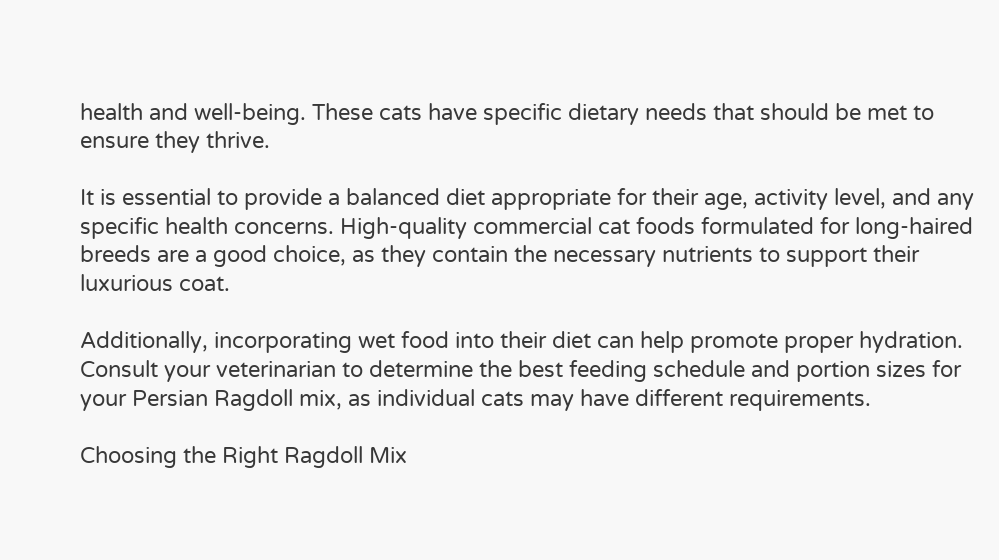health and well-being. These cats have specific dietary needs that should be met to ensure they thrive.

It is essential to provide a balanced diet appropriate for their age, activity level, and any specific health concerns. High-quality commercial cat foods formulated for long-haired breeds are a good choice, as they contain the necessary nutrients to support their luxurious coat.

Additionally, incorporating wet food into their diet can help promote proper hydration. Consult your veterinarian to determine the best feeding schedule and portion sizes for your Persian Ragdoll mix, as individual cats may have different requirements.

Choosing the Right Ragdoll Mix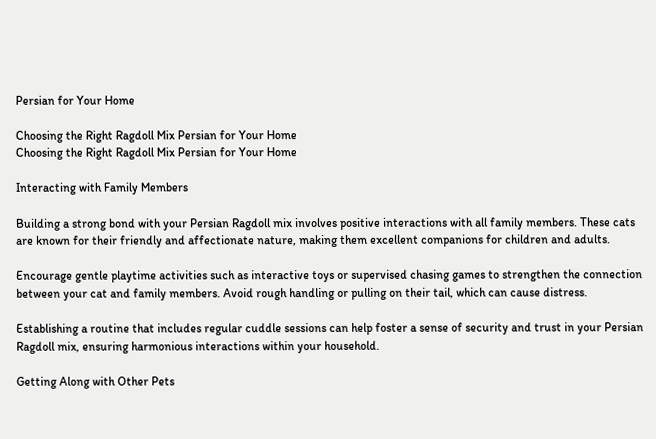Persian for Your Home

Choosing the Right Ragdoll Mix Persian for Your Home
Choosing the Right Ragdoll Mix Persian for Your Home

Interacting with Family Members

Building a strong bond with your Persian Ragdoll mix involves positive interactions with all family members. These cats are known for their friendly and affectionate nature, making them excellent companions for children and adults.

Encourage gentle playtime activities such as interactive toys or supervised chasing games to strengthen the connection between your cat and family members. Avoid rough handling or pulling on their tail, which can cause distress.

Establishing a routine that includes regular cuddle sessions can help foster a sense of security and trust in your Persian Ragdoll mix, ensuring harmonious interactions within your household.

Getting Along with Other Pets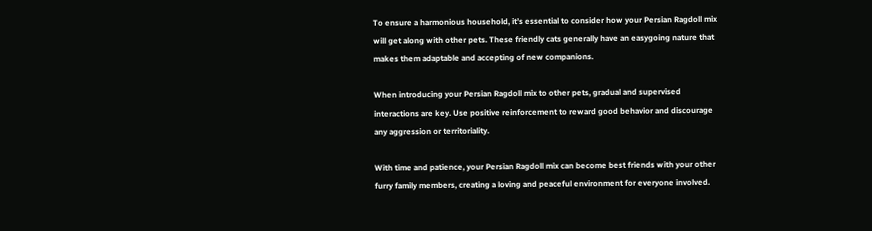To ensure a harmonious household, it’s essential to consider how your Persian Ragdoll mix will get along with other pets. These friendly cats generally have an easygoing nature that makes them adaptable and accepting of new companions.

When introducing your Persian Ragdoll mix to other pets, gradual and supervised interactions are key. Use positive reinforcement to reward good behavior and discourage any aggression or territoriality.

With time and patience, your Persian Ragdoll mix can become best friends with your other furry family members, creating a loving and peaceful environment for everyone involved.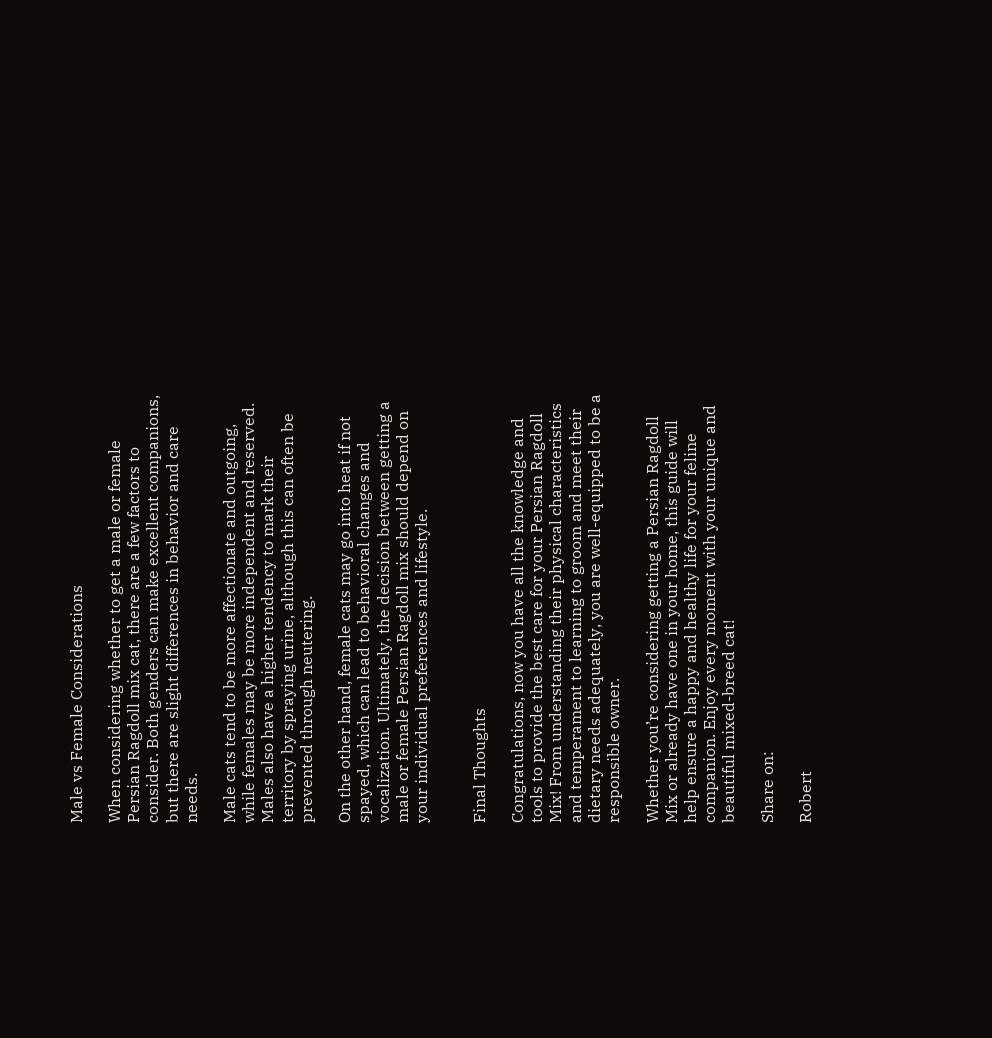Male vs Female Considerations

When considering whether to get a male or female Persian Ragdoll mix cat, there are a few factors to consider. Both genders can make excellent companions, but there are slight differences in behavior and care needs.

Male cats tend to be more affectionate and outgoing, while females may be more independent and reserved. Males also have a higher tendency to mark their territory by spraying urine, although this can often be prevented through neutering.

On the other hand, female cats may go into heat if not spayed, which can lead to behavioral changes and vocalization. Ultimately, the decision between getting a male or female Persian Ragdoll mix should depend on your individual preferences and lifestyle.


Final Thoughts

Congratulations, now you have all the knowledge and tools to provide the best care for your Persian Ragdoll Mix! From understanding their physical characteristics and temperament to learning to groom and meet their dietary needs adequately, you are well-equipped to be a responsible owner.

Whether you’re considering getting a Persian Ragdoll Mix or already have one in your home, this guide will help ensure a happy and healthy life for your feline companion. Enjoy every moment with your unique and beautiful mixed-breed cat!

Share on:

Robert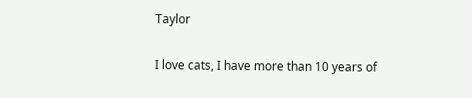Taylor

I love cats, I have more than 10 years of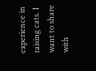experience in raising cats. I want to share with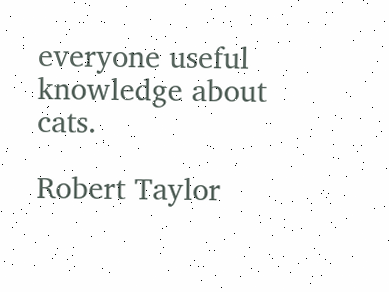everyone useful knowledge about cats.

Robert Taylor